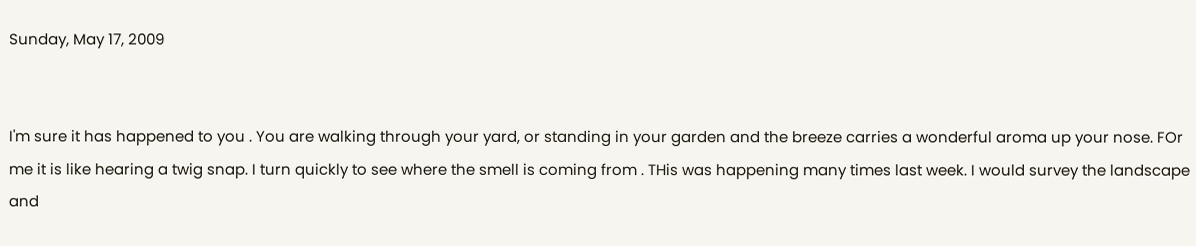Sunday, May 17, 2009


I'm sure it has happened to you . You are walking through your yard, or standing in your garden and the breeze carries a wonderful aroma up your nose. FOr me it is like hearing a twig snap. I turn quickly to see where the smell is coming from . THis was happening many times last week. I would survey the landscape and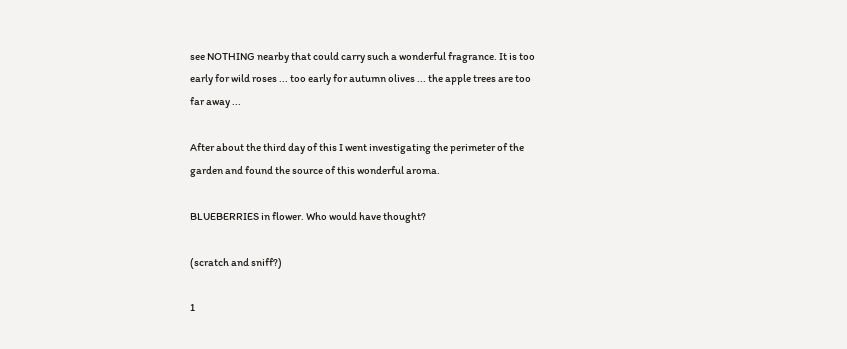see NOTHING nearby that could carry such a wonderful fragrance. It is too early for wild roses ... too early for autumn olives ... the apple trees are too far away ...

After about the third day of this I went investigating the perimeter of the garden and found the source of this wonderful aroma.

BLUEBERRIES in flower. Who would have thought?

(scratch and sniff?)

1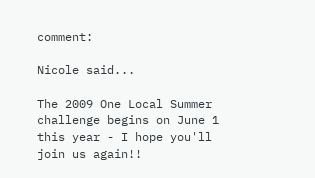comment:

Nicole said...

The 2009 One Local Summer challenge begins on June 1 this year - I hope you'll join us again!!